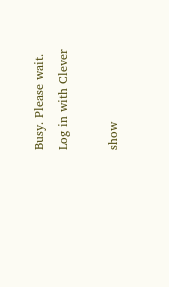Busy. Please wait.
Log in with Clever

show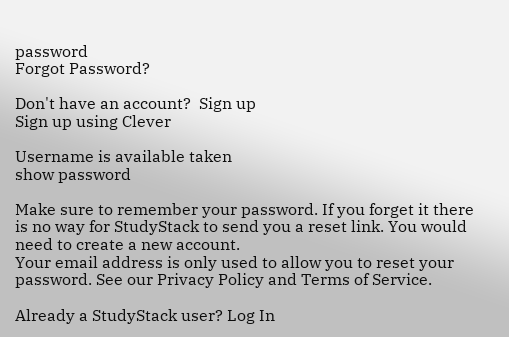password
Forgot Password?

Don't have an account?  Sign up
Sign up using Clever

Username is available taken
show password

Make sure to remember your password. If you forget it there is no way for StudyStack to send you a reset link. You would need to create a new account.
Your email address is only used to allow you to reset your password. See our Privacy Policy and Terms of Service.

Already a StudyStack user? Log In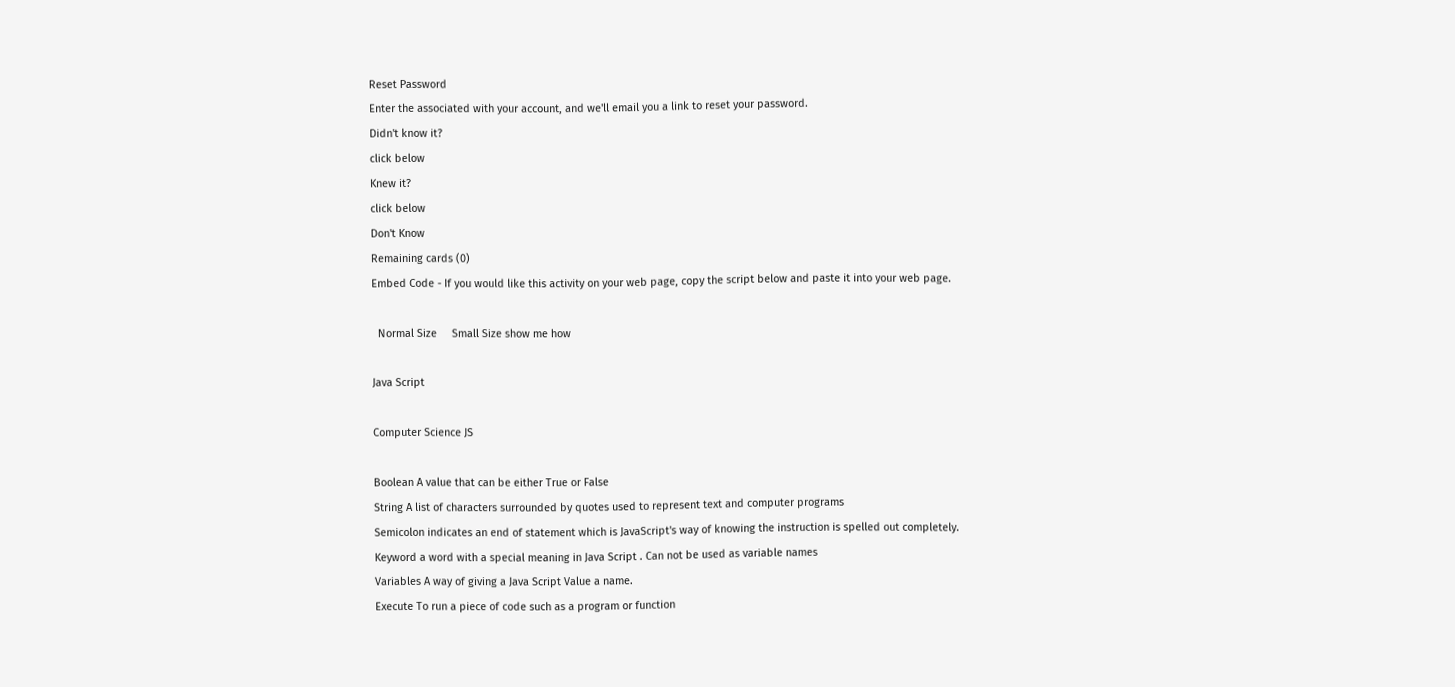Reset Password
Enter the associated with your account, and we'll email you a link to reset your password.
Didn't know it?
click below
Knew it?
click below
Don't Know
Remaining cards (0)
Embed Code - If you would like this activity on your web page, copy the script below and paste it into your web page.

  Normal Size     Small Size show me how

Java Script

Computer Science JS

Boolean A value that can be either True or False
String A list of characters surrounded by quotes used to represent text and computer programs
Semicolon indicates an end of statement which is JavaScript's way of knowing the instruction is spelled out completely.
Keyword a word with a special meaning in Java Script . Can not be used as variable names
Variables A way of giving a Java Script Value a name.
Execute To run a piece of code such as a program or function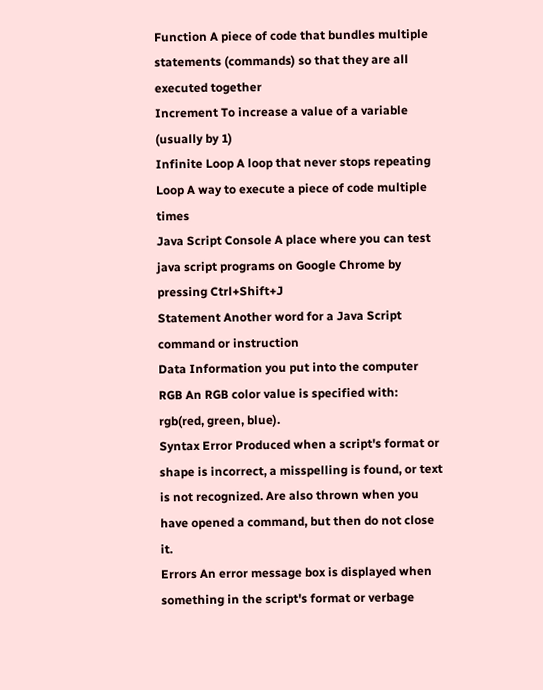Function A piece of code that bundles multiple statements (commands) so that they are all executed together
Increment To increase a value of a variable (usually by 1)
Infinite Loop A loop that never stops repeating
Loop A way to execute a piece of code multiple times
Java Script Console A place where you can test java script programs on Google Chrome by pressing Ctrl+Shift+J
Statement Another word for a Java Script command or instruction
Data Information you put into the computer
RGB An RGB color value is specified with: rgb(red, green, blue).
Syntax Error Produced when a script's format or shape is incorrect, a misspelling is found, or text is not recognized. Are also thrown when you have opened a command, but then do not close it.
Errors An error message box is displayed when something in the script's format or verbage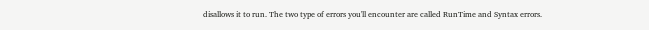disallows it to run. The two type of errors you'll encounter are called RunTime and Syntax errors.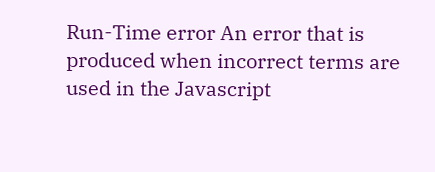Run-Time error An error that is produced when incorrect terms are used in the Javascript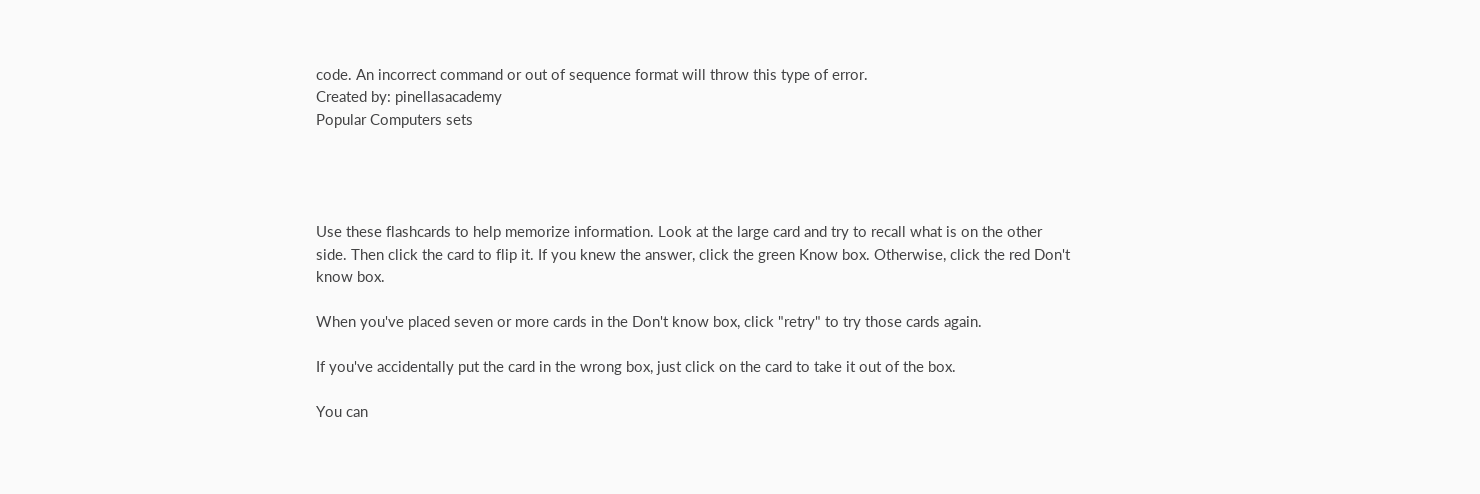code. An incorrect command or out of sequence format will throw this type of error.
Created by: pinellasacademy
Popular Computers sets




Use these flashcards to help memorize information. Look at the large card and try to recall what is on the other side. Then click the card to flip it. If you knew the answer, click the green Know box. Otherwise, click the red Don't know box.

When you've placed seven or more cards in the Don't know box, click "retry" to try those cards again.

If you've accidentally put the card in the wrong box, just click on the card to take it out of the box.

You can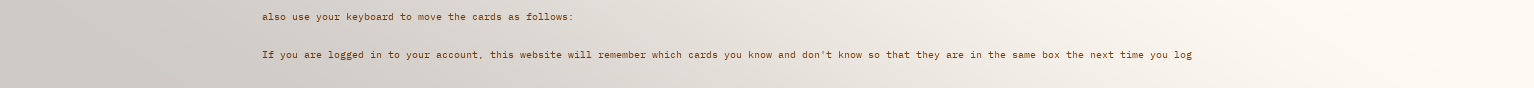also use your keyboard to move the cards as follows:

If you are logged in to your account, this website will remember which cards you know and don't know so that they are in the same box the next time you log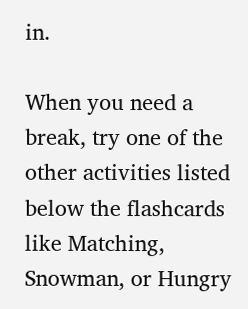in.

When you need a break, try one of the other activities listed below the flashcards like Matching, Snowman, or Hungry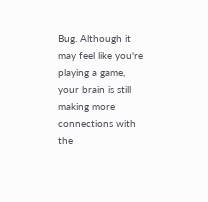Bug. Although it may feel like you're playing a game, your brain is still making more connections with the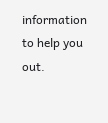information to help you out.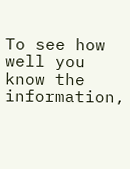To see how well you know the information,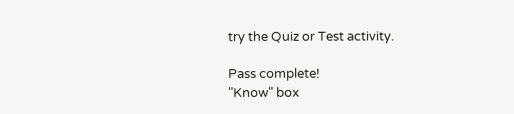try the Quiz or Test activity.

Pass complete!
"Know" box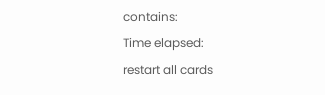contains:
Time elapsed:
restart all cards